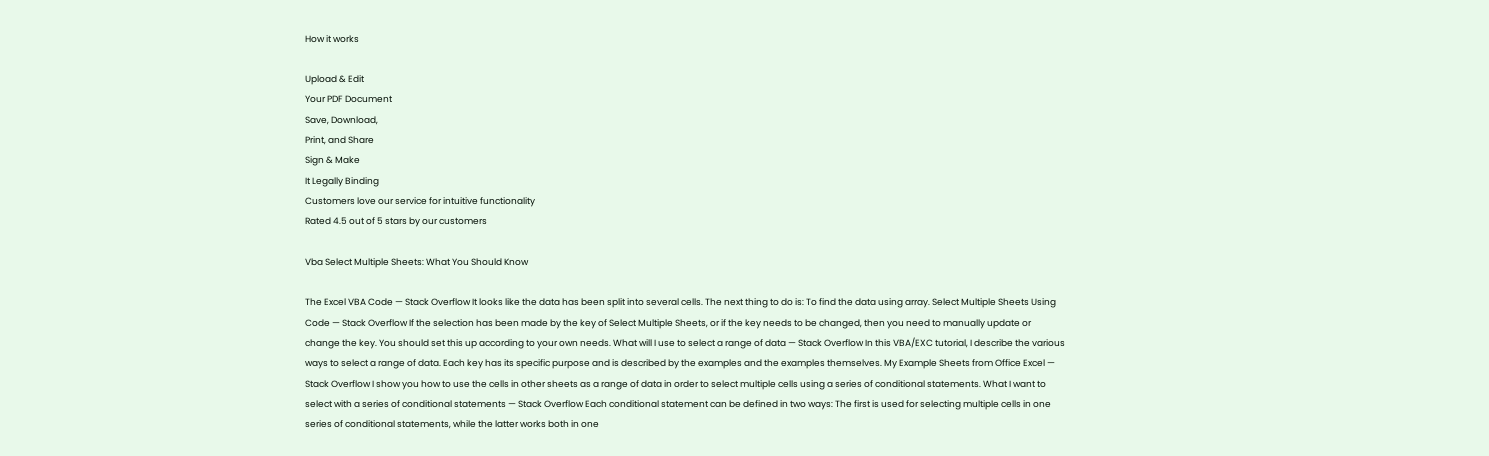How it works

Upload & Edit
Your PDF Document
Save, Download,
Print, and Share
Sign & Make
It Legally Binding
Customers love our service for intuitive functionality
Rated 4.5 out of 5 stars by our customers

Vba Select Multiple Sheets: What You Should Know

The Excel VBA Code — Stack Overflow It looks like the data has been split into several cells. The next thing to do is: To find the data using array. Select Multiple Sheets Using Code — Stack Overflow If the selection has been made by the key of Select Multiple Sheets, or if the key needs to be changed, then you need to manually update or change the key. You should set this up according to your own needs. What will I use to select a range of data — Stack Overflow In this VBA/EXC tutorial, I describe the various ways to select a range of data. Each key has its specific purpose and is described by the examples and the examples themselves. My Example Sheets from Office Excel — Stack Overflow I show you how to use the cells in other sheets as a range of data in order to select multiple cells using a series of conditional statements. What I want to select with a series of conditional statements — Stack Overflow Each conditional statement can be defined in two ways: The first is used for selecting multiple cells in one series of conditional statements, while the latter works both in one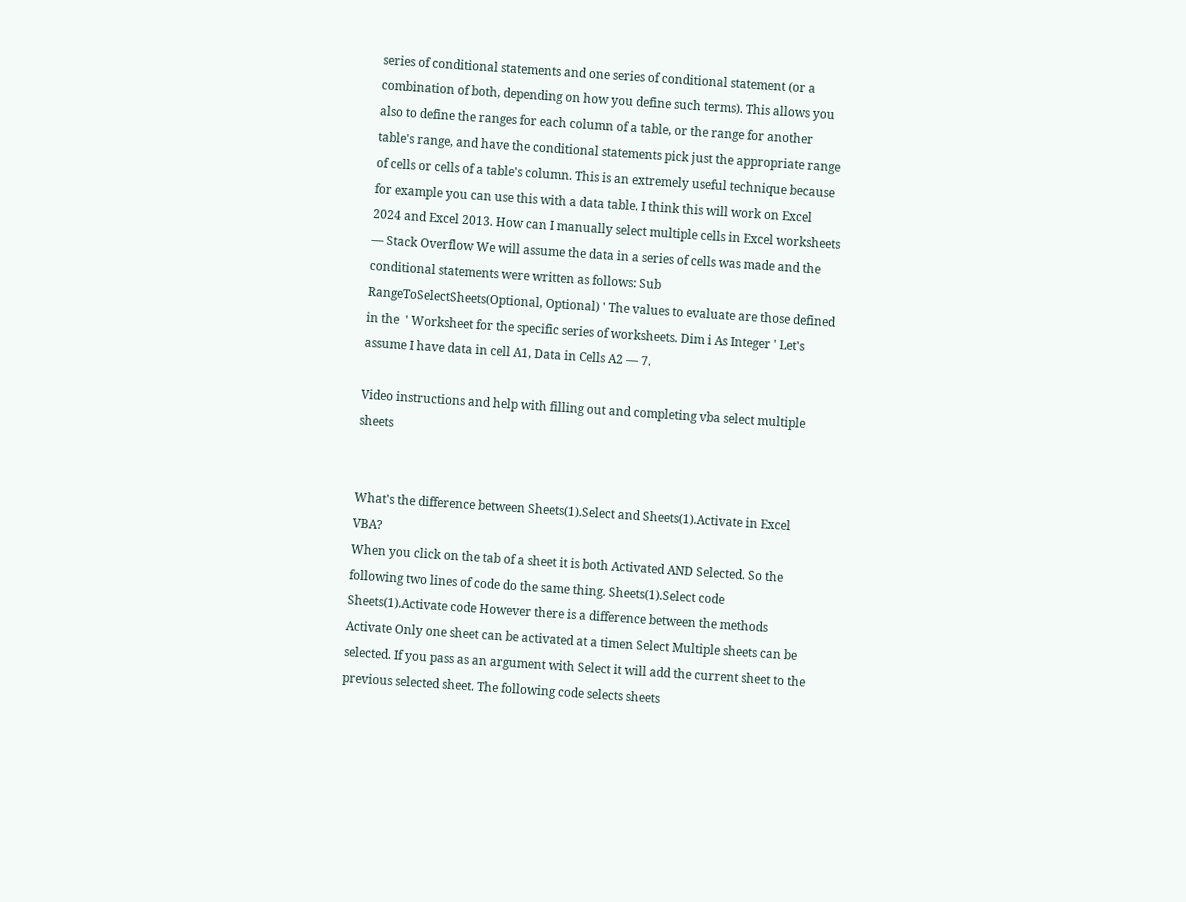series of conditional statements and one series of conditional statement (or a combination of both, depending on how you define such terms). This allows you also to define the ranges for each column of a table, or the range for another table's range, and have the conditional statements pick just the appropriate range of cells or cells of a table's column. This is an extremely useful technique because for example you can use this with a data table. I think this will work on Excel 2024 and Excel 2013. How can I manually select multiple cells in Excel worksheets — Stack Overflow We will assume the data in a series of cells was made and the conditional statements were written as follows: Sub RangeToSelectSheets(Optional, Optional) ' The values to evaluate are those defined in the  ' Worksheet for the specific series of worksheets. Dim i As Integer ' Let's assume I have data in cell A1, Data in Cells A2 — 7.

Video instructions and help with filling out and completing vba select multiple sheets


What's the difference between Sheets(1).Select and Sheets(1).Activate in Excel VBA?
When you click on the tab of a sheet it is both Activated AND Selected. So the following two lines of code do the same thing. Sheets(1).Select code Sheets(1).Activate code However there is a difference between the methods Activate Only one sheet can be activated at a timen Select Multiple sheets can be selected. If you pass as an argument with Select it will add the current sheet to the previous selected sheet. The following code selects sheets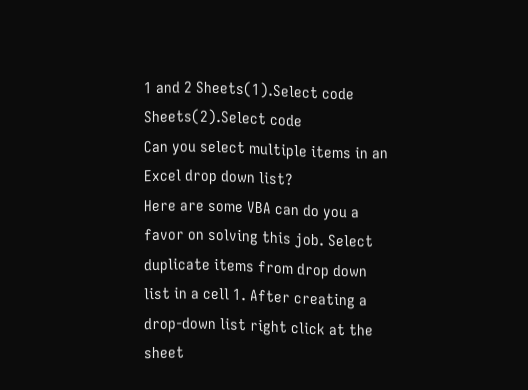1 and 2 Sheets(1).Select code Sheets(2).Select code
Can you select multiple items in an Excel drop down list?
Here are some VBA can do you a favor on solving this job. Select duplicate items from drop down list in a cell 1. After creating a drop-down list right click at the sheet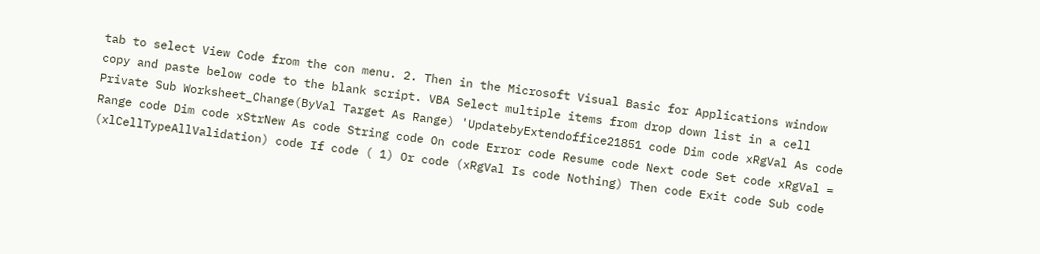tab to select View Code from the con menu. 2. Then in the Microsoft Visual Basic for Applications window copy and paste below code to the blank script. VBA Select multiple items from drop down list in a cell Private Sub Worksheet_Change(ByVal Target As Range) 'UpdatebyExtendoffice21851 code Dim code xRgVal As code Range code Dim code xStrNew As code String code On code Error code Resume code Next code Set code xRgVal = (xlCellTypeAllValidation) code If code ( 1) Or code (xRgVal Is code Nothing) Then code Exit code Sub code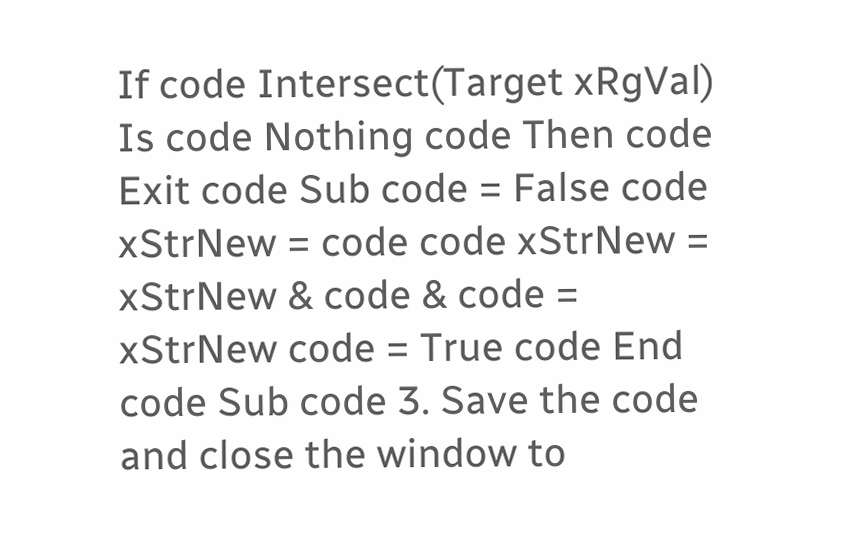If code Intersect(Target xRgVal) Is code Nothing code Then code Exit code Sub code = False code xStrNew = code code xStrNew = xStrNew & code & code = xStrNew code = True code End code Sub code 3. Save the code and close the window to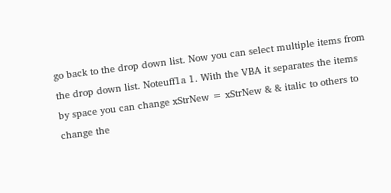go back to the drop down list. Now you can select multiple items from the drop down list. Noteuff1a 1. With the VBA it separates the items by space you can change xStrNew = xStrNew & & italic to others to change the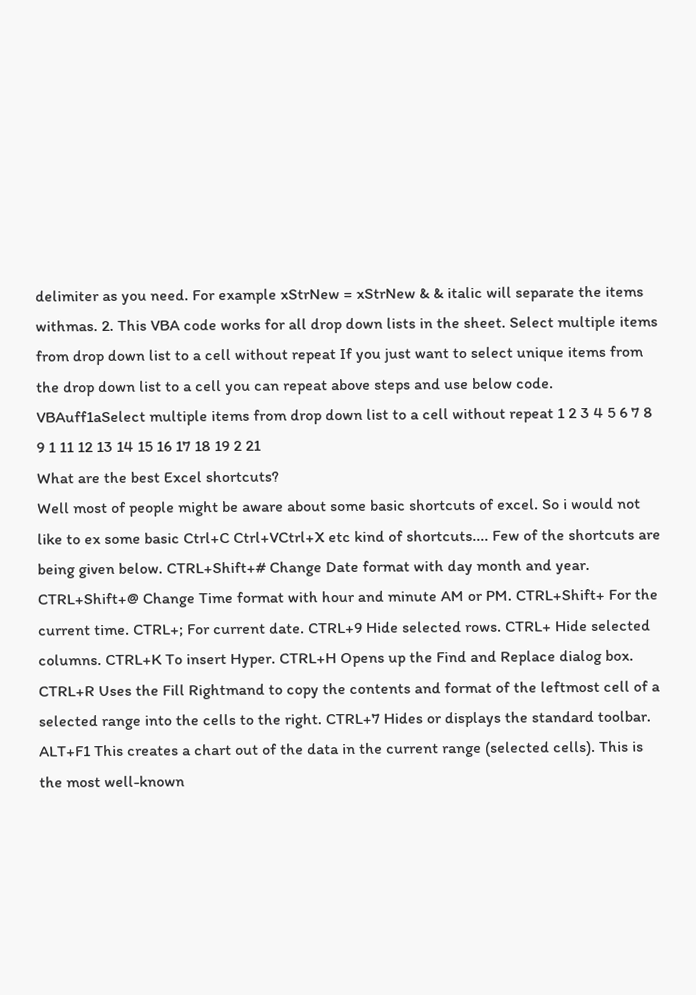delimiter as you need. For example xStrNew = xStrNew & & italic will separate the items withmas. 2. This VBA code works for all drop down lists in the sheet. Select multiple items from drop down list to a cell without repeat If you just want to select unique items from the drop down list to a cell you can repeat above steps and use below code. VBAuff1aSelect multiple items from drop down list to a cell without repeat 1 2 3 4 5 6 7 8 9 1 11 12 13 14 15 16 17 18 19 2 21
What are the best Excel shortcuts?
Well most of people might be aware about some basic shortcuts of excel. So i would not like to ex some basic Ctrl+C Ctrl+VCtrl+X etc kind of shortcuts.... Few of the shortcuts are being given below. CTRL+Shift+# Change Date format with day month and year. CTRL+Shift+@ Change Time format with hour and minute AM or PM. CTRL+Shift+ For the current time. CTRL+; For current date. CTRL+9 Hide selected rows. CTRL+ Hide selected columns. CTRL+K To insert Hyper. CTRL+H Opens up the Find and Replace dialog box. CTRL+R Uses the Fill Rightmand to copy the contents and format of the leftmost cell of a selected range into the cells to the right. CTRL+7 Hides or displays the standard toolbar. ALT+F1 This creates a chart out of the data in the current range (selected cells). This is the most well-known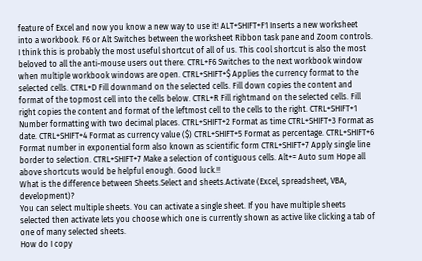feature of Excel and now you know a new way to use it! ALT+SHIFT+F1 Inserts a new worksheet into a workbook. F6 or Alt Switches between the worksheet Ribbon task pane and Zoom controls. I think this is probably the most useful shortcut of all of us. This cool shortcut is also the most beloved to all the anti-mouse users out there. CTRL+F6 Switches to the next workbook window when multiple workbook windows are open. CTRL+SHIFT+$ Applies the currency format to the selected cells. CTRL+D Fill downmand on the selected cells. Fill down copies the content and format of the topmost cell into the cells below. CTRL+R Fill rightmand on the selected cells. Fill right copies the content and format of the leftmost cell to the cells to the right. CTRL+SHIFT+1 Number formatting with two decimal places. CTRL+SHIFT+2 Format as time CTRL+SHIFT+3 Format as date. CTRL+SHIFT+4 Format as currency value ($) CTRL+SHIFT+5 Format as percentage. CTRL+SHIFT+6 Format number in exponential form also known as scientific form CTRL+SHIFT+7 Apply single line border to selection. CTRL+SHIFT+7 Make a selection of contiguous cells. Alt+= Auto sum Hope all above shortcuts would be helpful enough. Good luck.!!
What is the difference between Sheets.Select and sheets.Activate (Excel, spreadsheet, VBA, development)?
You can select multiple sheets. You can activate a single sheet. If you have multiple sheets selected then activate lets you choose which one is currently shown as active like clicking a tab of one of many selected sheets.
How do I copy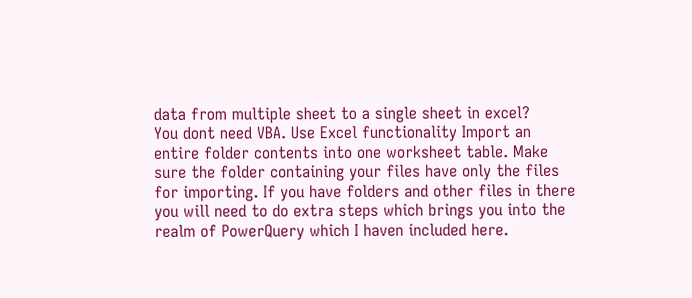data from multiple sheet to a single sheet in excel?
You dont need VBA. Use Excel functionality Import an entire folder contents into one worksheet table. Make sure the folder containing your files have only the files for importing. If you have folders and other files in there you will need to do extra steps which brings you into the realm of PowerQuery which I haven included here.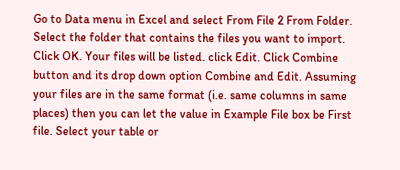Go to Data menu in Excel and select From File 2 From Folder. Select the folder that contains the files you want to import. Click OK. Your files will be listed. click Edit. Click Combine button and its drop down option Combine and Edit. Assuming your files are in the same format (i.e. same columns in same places) then you can let the value in Example File box be First file. Select your table or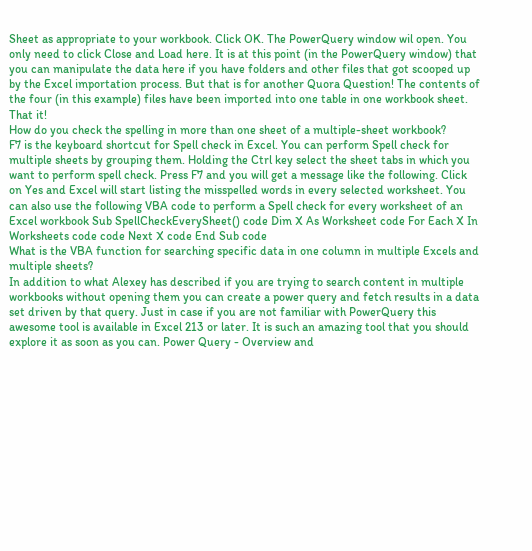Sheet as appropriate to your workbook. Click OK. The PowerQuery window wil open. You only need to click Close and Load here. It is at this point (in the PowerQuery window) that you can manipulate the data here if you have folders and other files that got scooped up by the Excel importation process. But that is for another Quora Question! The contents of the four (in this example) files have been imported into one table in one workbook sheet. That it!
How do you check the spelling in more than one sheet of a multiple-sheet workbook?
F7 is the keyboard shortcut for Spell check in Excel. You can perform Spell check for multiple sheets by grouping them. Holding the Ctrl key select the sheet tabs in which you want to perform spell check. Press F7 and you will get a message like the following. Click on Yes and Excel will start listing the misspelled words in every selected worksheet. You can also use the following VBA code to perform a Spell check for every worksheet of an Excel workbook Sub SpellCheckEverySheet() code Dim X As Worksheet code For Each X In Worksheets code code Next X code End Sub code
What is the VBA function for searching specific data in one column in multiple Excels and multiple sheets?
In addition to what Alexey has described if you are trying to search content in multiple workbooks without opening them you can create a power query and fetch results in a data set driven by that query. Just in case if you are not familiar with PowerQuery this awesome tool is available in Excel 213 or later. It is such an amazing tool that you should explore it as soon as you can. Power Query - Overview and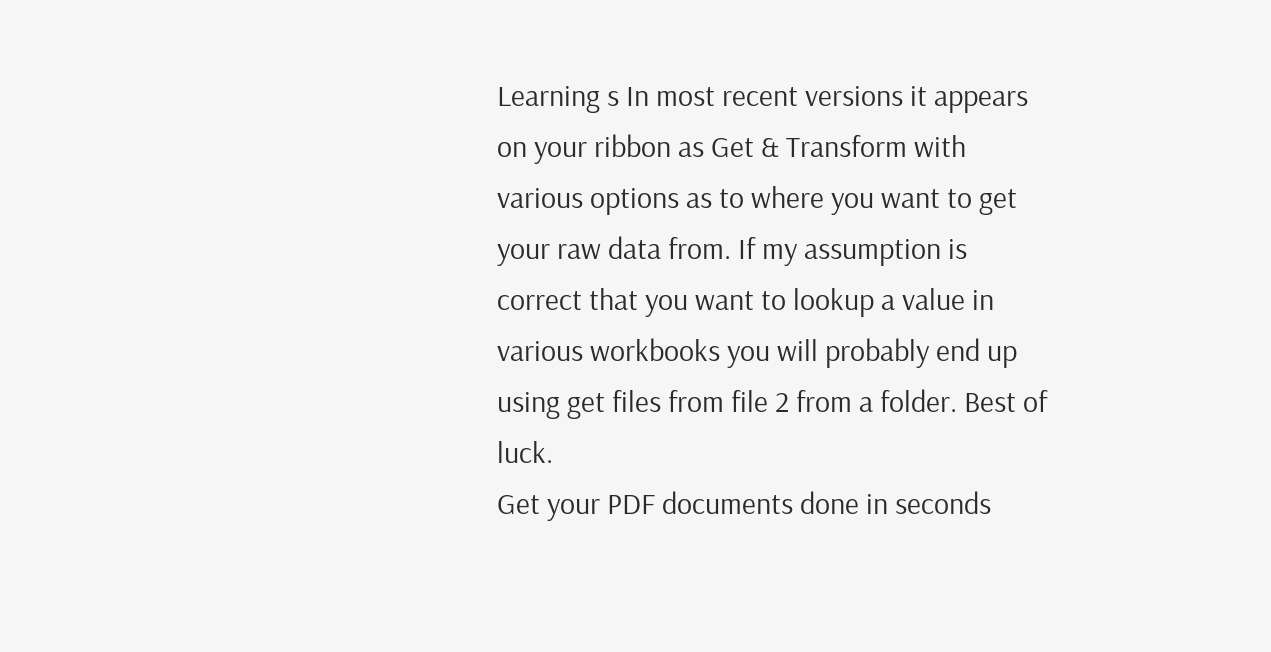Learning s In most recent versions it appears on your ribbon as Get & Transform with various options as to where you want to get your raw data from. If my assumption is correct that you want to lookup a value in various workbooks you will probably end up using get files from file 2 from a folder. Best of luck.
Get your PDF documents done in seconds